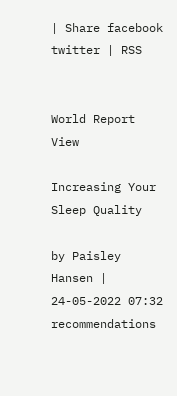| Share facebook twitter | RSS


World Report View

Increasing Your Sleep Quality

by Paisley Hansen | 24-05-2022 07:32 recommendations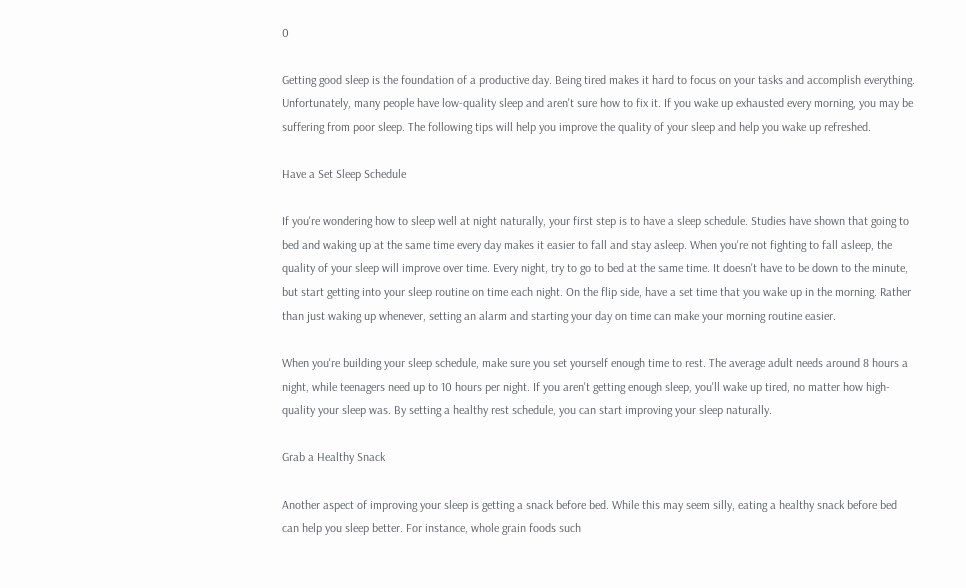0

Getting good sleep is the foundation of a productive day. Being tired makes it hard to focus on your tasks and accomplish everything. Unfortunately, many people have low-quality sleep and aren't sure how to fix it. If you wake up exhausted every morning, you may be suffering from poor sleep. The following tips will help you improve the quality of your sleep and help you wake up refreshed.

Have a Set Sleep Schedule

If you're wondering how to sleep well at night naturally, your first step is to have a sleep schedule. Studies have shown that going to bed and waking up at the same time every day makes it easier to fall and stay asleep. When you're not fighting to fall asleep, the quality of your sleep will improve over time. Every night, try to go to bed at the same time. It doesn't have to be down to the minute, but start getting into your sleep routine on time each night. On the flip side, have a set time that you wake up in the morning. Rather than just waking up whenever, setting an alarm and starting your day on time can make your morning routine easier.

When you're building your sleep schedule, make sure you set yourself enough time to rest. The average adult needs around 8 hours a night, while teenagers need up to 10 hours per night. If you aren't getting enough sleep, you'll wake up tired, no matter how high-quality your sleep was. By setting a healthy rest schedule, you can start improving your sleep naturally.

Grab a Healthy Snack

Another aspect of improving your sleep is getting a snack before bed. While this may seem silly, eating a healthy snack before bed can help you sleep better. For instance, whole grain foods such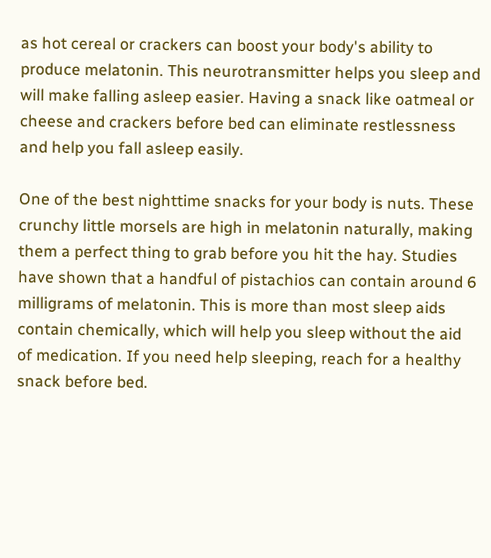as hot cereal or crackers can boost your body's ability to produce melatonin. This neurotransmitter helps you sleep and will make falling asleep easier. Having a snack like oatmeal or cheese and crackers before bed can eliminate restlessness and help you fall asleep easily.

One of the best nighttime snacks for your body is nuts. These crunchy little morsels are high in melatonin naturally, making them a perfect thing to grab before you hit the hay. Studies have shown that a handful of pistachios can contain around 6 milligrams of melatonin. This is more than most sleep aids contain chemically, which will help you sleep without the aid of medication. If you need help sleeping, reach for a healthy snack before bed.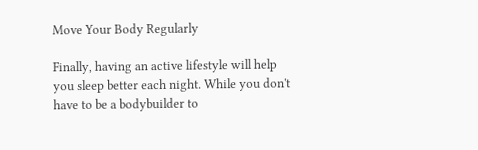Move Your Body Regularly

Finally, having an active lifestyle will help you sleep better each night. While you don't have to be a bodybuilder to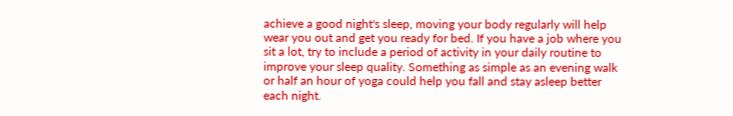achieve a good night's sleep, moving your body regularly will help wear you out and get you ready for bed. If you have a job where you sit a lot, try to include a period of activity in your daily routine to improve your sleep quality. Something as simple as an evening walk or half an hour of yoga could help you fall and stay asleep better each night.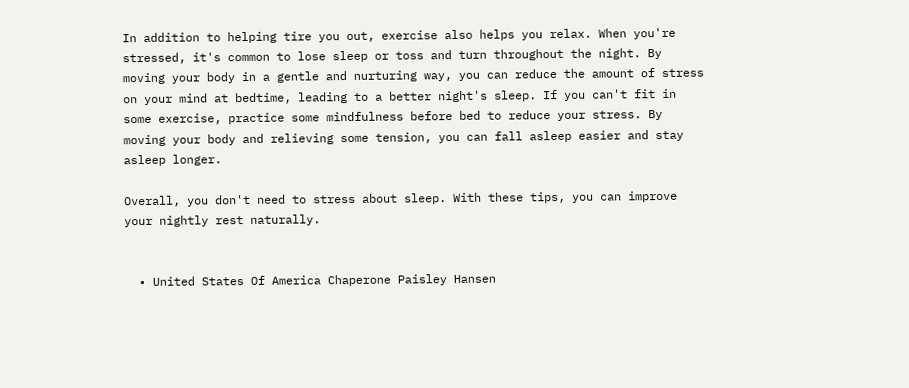In addition to helping tire you out, exercise also helps you relax. When you're stressed, it's common to lose sleep or toss and turn throughout the night. By moving your body in a gentle and nurturing way, you can reduce the amount of stress on your mind at bedtime, leading to a better night's sleep. If you can't fit in some exercise, practice some mindfulness before bed to reduce your stress. By moving your body and relieving some tension, you can fall asleep easier and stay asleep longer.

Overall, you don't need to stress about sleep. With these tips, you can improve your nightly rest naturally.


  • United States Of America Chaperone Paisley Hansen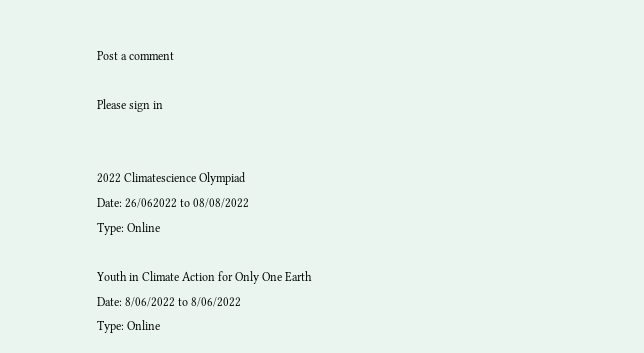Post a comment

Please sign in


2022 Climatescience Olympiad
Date: 26/062022 to 08/08/2022
Type: Online

Youth in Climate Action for Only One Earth
Date: 8/06/2022 to 8/06/2022
Type: Online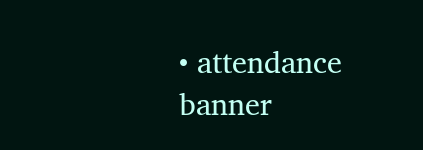• attendance banner